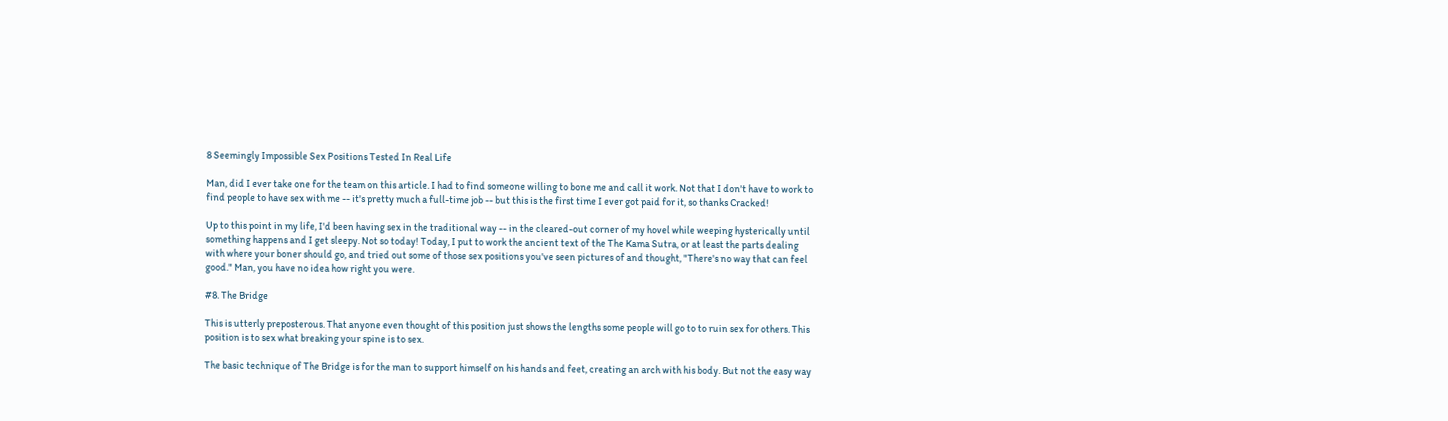8 Seemingly Impossible Sex Positions Tested In Real Life

Man, did I ever take one for the team on this article. I had to find someone willing to bone me and call it work. Not that I don't have to work to find people to have sex with me -- it's pretty much a full-time job -- but this is the first time I ever got paid for it, so thanks Cracked!

Up to this point in my life, I'd been having sex in the traditional way -- in the cleared-out corner of my hovel while weeping hysterically until something happens and I get sleepy. Not so today! Today, I put to work the ancient text of the The Kama Sutra, or at least the parts dealing with where your boner should go, and tried out some of those sex positions you've seen pictures of and thought, "There's no way that can feel good." Man, you have no idea how right you were.

#8. The Bridge

This is utterly preposterous. That anyone even thought of this position just shows the lengths some people will go to to ruin sex for others. This position is to sex what breaking your spine is to sex.

The basic technique of The Bridge is for the man to support himself on his hands and feet, creating an arch with his body. But not the easy way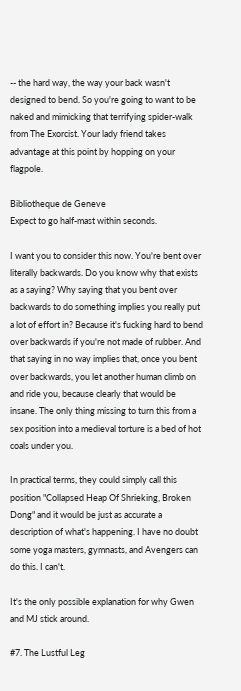-- the hard way, the way your back wasn't designed to bend. So you're going to want to be naked and mimicking that terrifying spider-walk from The Exorcist. Your lady friend takes advantage at this point by hopping on your flagpole.

Bibliotheque de Geneve
Expect to go half-mast within seconds.

I want you to consider this now. You're bent over literally backwards. Do you know why that exists as a saying? Why saying that you bent over backwards to do something implies you really put a lot of effort in? Because it's fucking hard to bend over backwards if you're not made of rubber. And that saying in no way implies that, once you bent over backwards, you let another human climb on and ride you, because clearly that would be insane. The only thing missing to turn this from a sex position into a medieval torture is a bed of hot coals under you.

In practical terms, they could simply call this position "Collapsed Heap Of Shrieking, Broken Dong" and it would be just as accurate a description of what's happening. I have no doubt some yoga masters, gymnasts, and Avengers can do this. I can't.

It's the only possible explanation for why Gwen and MJ stick around.

#7. The Lustful Leg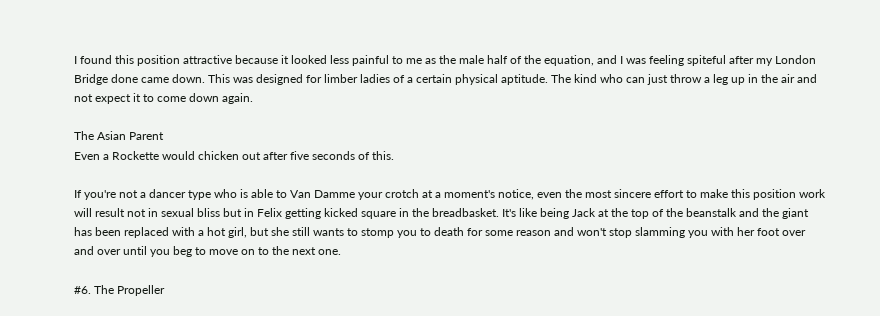I found this position attractive because it looked less painful to me as the male half of the equation, and I was feeling spiteful after my London Bridge done came down. This was designed for limber ladies of a certain physical aptitude. The kind who can just throw a leg up in the air and not expect it to come down again.

The Asian Parent
Even a Rockette would chicken out after five seconds of this.

If you're not a dancer type who is able to Van Damme your crotch at a moment's notice, even the most sincere effort to make this position work will result not in sexual bliss but in Felix getting kicked square in the breadbasket. It's like being Jack at the top of the beanstalk and the giant has been replaced with a hot girl, but she still wants to stomp you to death for some reason and won't stop slamming you with her foot over and over until you beg to move on to the next one.

#6. The Propeller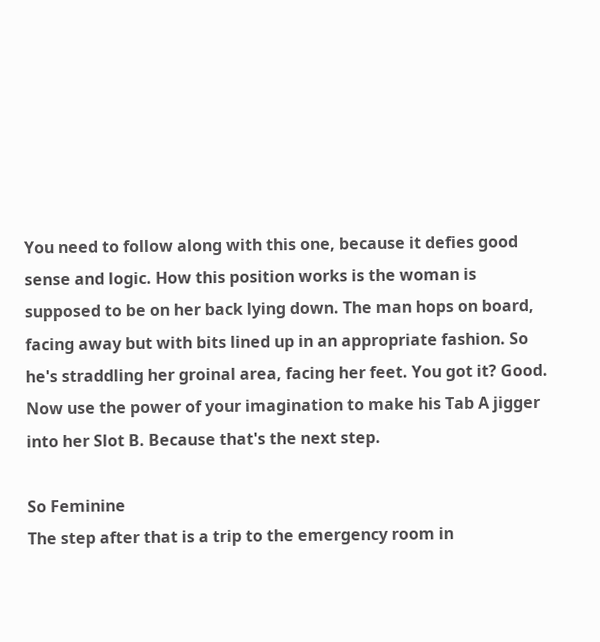You need to follow along with this one, because it defies good sense and logic. How this position works is the woman is supposed to be on her back lying down. The man hops on board, facing away but with bits lined up in an appropriate fashion. So he's straddling her groinal area, facing her feet. You got it? Good. Now use the power of your imagination to make his Tab A jigger into her Slot B. Because that's the next step.

So Feminine
The step after that is a trip to the emergency room in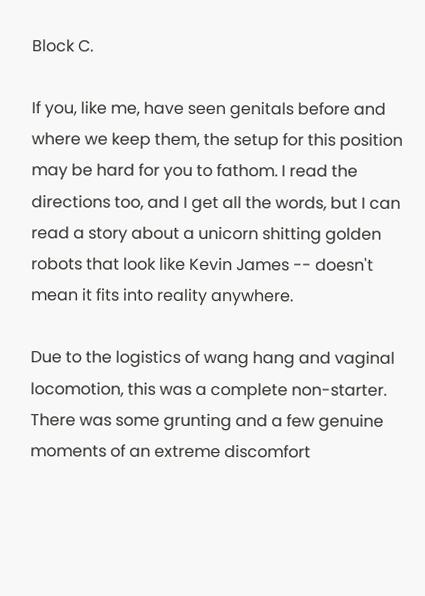Block C.

If you, like me, have seen genitals before and where we keep them, the setup for this position may be hard for you to fathom. I read the directions too, and I get all the words, but I can read a story about a unicorn shitting golden robots that look like Kevin James -- doesn't mean it fits into reality anywhere.

Due to the logistics of wang hang and vaginal locomotion, this was a complete non-starter. There was some grunting and a few genuine moments of an extreme discomfort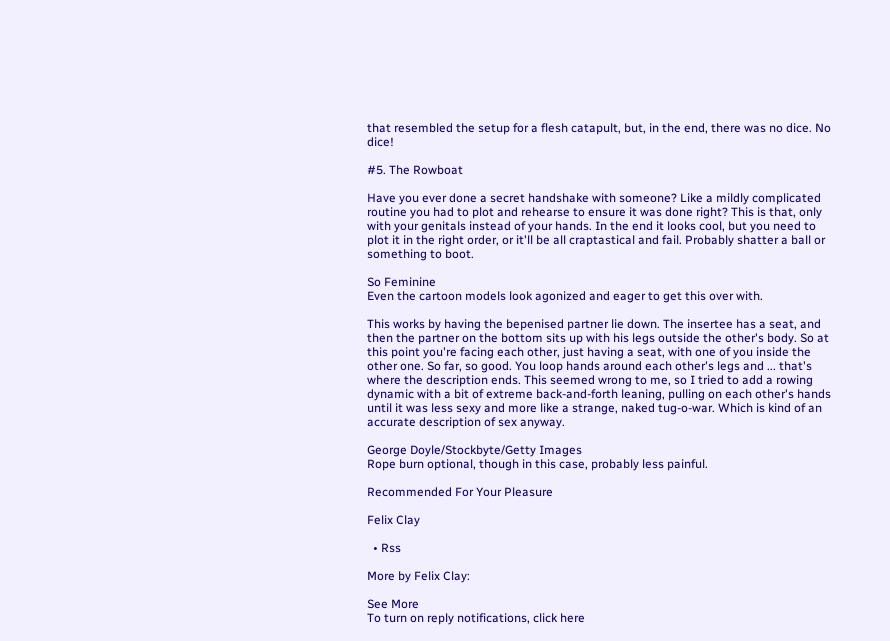that resembled the setup for a flesh catapult, but, in the end, there was no dice. No dice!

#5. The Rowboat

Have you ever done a secret handshake with someone? Like a mildly complicated routine you had to plot and rehearse to ensure it was done right? This is that, only with your genitals instead of your hands. In the end it looks cool, but you need to plot it in the right order, or it'll be all craptastical and fail. Probably shatter a ball or something to boot.

So Feminine
Even the cartoon models look agonized and eager to get this over with.

This works by having the bepenised partner lie down. The insertee has a seat, and then the partner on the bottom sits up with his legs outside the other's body. So at this point you're facing each other, just having a seat, with one of you inside the other one. So far, so good. You loop hands around each other's legs and ... that's where the description ends. This seemed wrong to me, so I tried to add a rowing dynamic with a bit of extreme back-and-forth leaning, pulling on each other's hands until it was less sexy and more like a strange, naked tug-o-war. Which is kind of an accurate description of sex anyway.

George Doyle/Stockbyte/Getty Images
Rope burn optional, though in this case, probably less painful.

Recommended For Your Pleasure

Felix Clay

  • Rss

More by Felix Clay:

See More
To turn on reply notifications, click here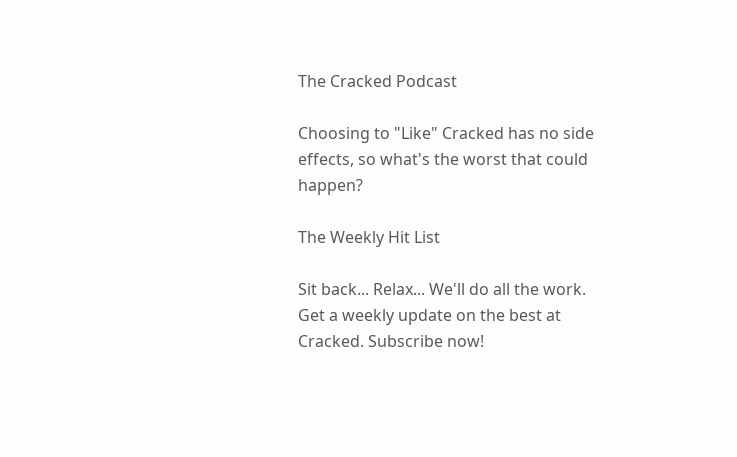The Cracked Podcast

Choosing to "Like" Cracked has no side effects, so what's the worst that could happen?

The Weekly Hit List

Sit back... Relax... We'll do all the work.
Get a weekly update on the best at Cracked. Subscribe now!